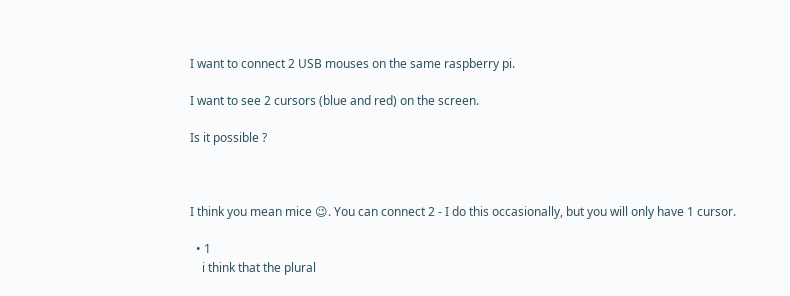I want to connect 2 USB mouses on the same raspberry pi.

I want to see 2 cursors (blue and red) on the screen.

Is it possible ?



I think you mean mice 😉. You can connect 2 - I do this occasionally, but you will only have 1 cursor.

  • 1
    i think that the plural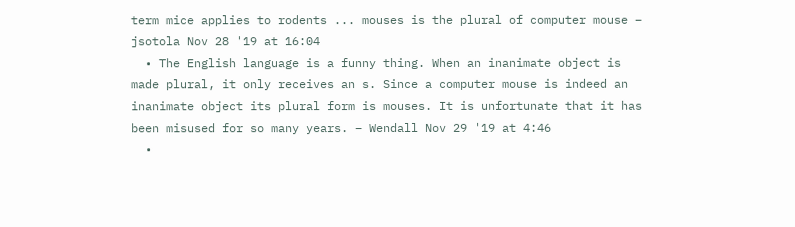term mice applies to rodents ... mouses is the plural of computer mouse – jsotola Nov 28 '19 at 16:04
  • The English language is a funny thing. When an inanimate object is made plural, it only receives an s. Since a computer mouse is indeed an inanimate object its plural form is mouses. It is unfortunate that it has been misused for so many years. – Wendall Nov 29 '19 at 4:46
  •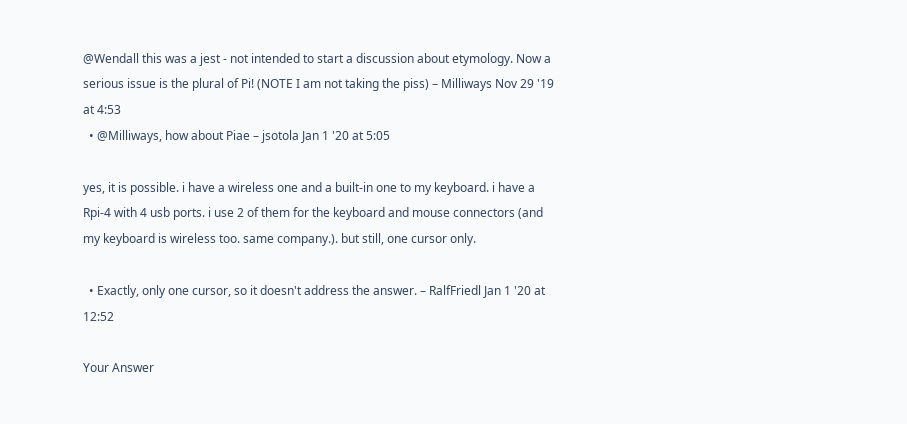@Wendall this was a jest - not intended to start a discussion about etymology. Now a serious issue is the plural of Pi! (NOTE I am not taking the piss) – Milliways Nov 29 '19 at 4:53
  • @Milliways, how about Piae – jsotola Jan 1 '20 at 5:05

yes, it is possible. i have a wireless one and a built-in one to my keyboard. i have a Rpi-4 with 4 usb ports. i use 2 of them for the keyboard and mouse connectors (and my keyboard is wireless too. same company.). but still, one cursor only.

  • Exactly, only one cursor, so it doesn't address the answer. – RalfFriedl Jan 1 '20 at 12:52

Your Answer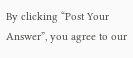By clicking “Post Your Answer”, you agree to our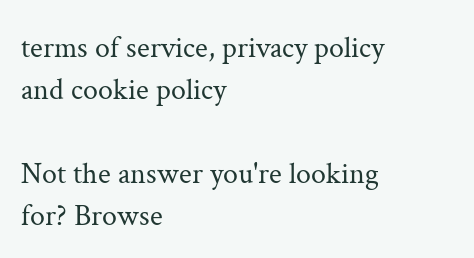terms of service, privacy policy and cookie policy

Not the answer you're looking for? Browse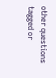other questions tagged or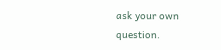ask your own question.